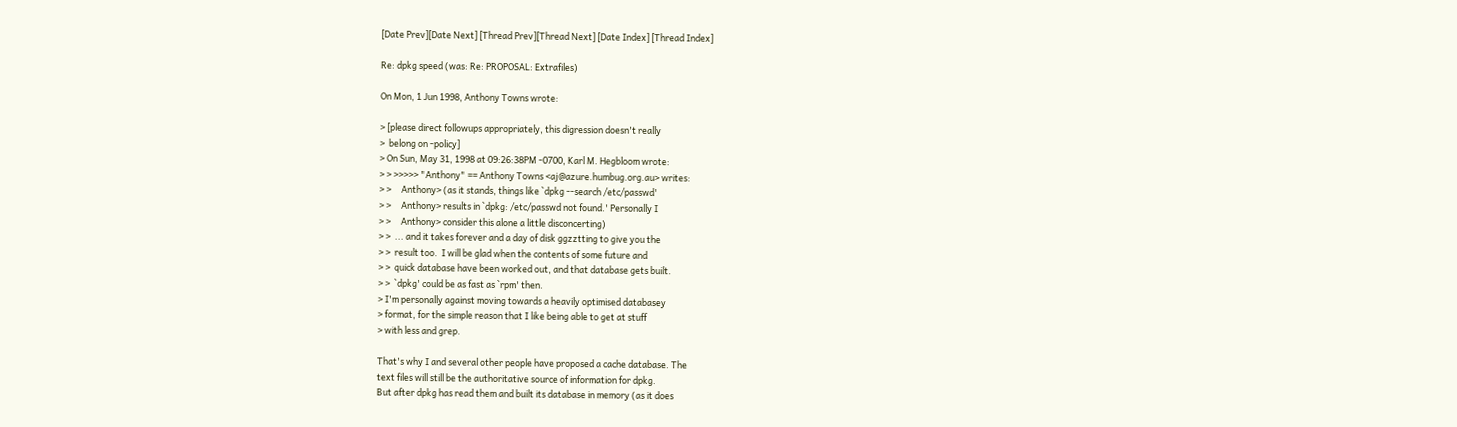[Date Prev][Date Next] [Thread Prev][Thread Next] [Date Index] [Thread Index]

Re: dpkg speed (was: Re: PROPOSAL: Extrafiles)

On Mon, 1 Jun 1998, Anthony Towns wrote:

> [please direct followups appropriately, this digression doesn't really
>  belong on -policy]
> On Sun, May 31, 1998 at 09:26:38PM -0700, Karl M. Hegbloom wrote:
> > >>>>> "Anthony" == Anthony Towns <aj@azure.humbug.org.au> writes:
> >     Anthony> (as it stands, things like `dpkg --search /etc/passwd'
> >     Anthony> results in `dpkg: /etc/passwd not found.' Personally I
> >     Anthony> consider this alone a little disconcerting)
> >  ... and it takes forever and a day of disk ggzztting to give you the
> >  result too.  I will be glad when the contents of some future and
> >  quick database have been worked out, and that database gets built.
> >  `dpkg' could be as fast as `rpm' then.
> I'm personally against moving towards a heavily optimised databasey
> format, for the simple reason that I like being able to get at stuff
> with less and grep.

That's why I and several other people have proposed a cache database. The
text files will still be the authoritative source of information for dpkg.
But after dpkg has read them and built its database in memory (as it does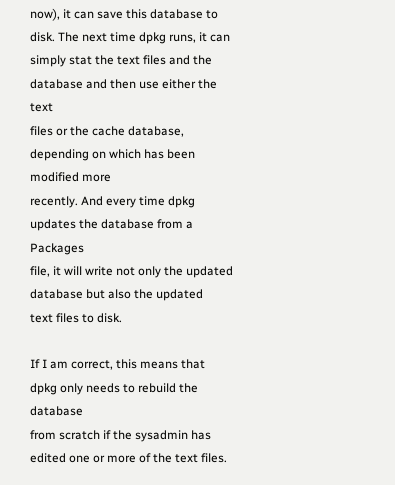now), it can save this database to disk. The next time dpkg runs, it can
simply stat the text files and the database and then use either the text
files or the cache database, depending on which has been modified more
recently. And every time dpkg updates the database from a Packages
file, it will write not only the updated database but also the updated
text files to disk.

If I am correct, this means that dpkg only needs to rebuild the database
from scratch if the sysadmin has edited one or more of the text files.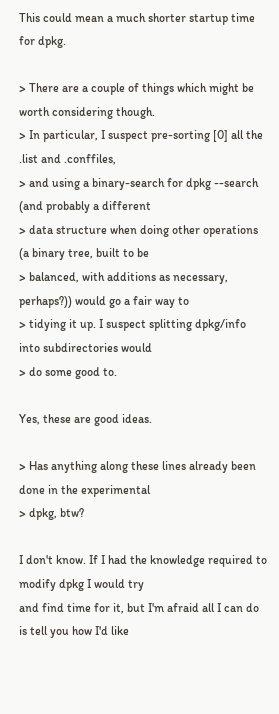This could mean a much shorter startup time for dpkg.

> There are a couple of things which might be worth considering though.
> In particular, I suspect pre-sorting [0] all the .list and .conffiles,
> and using a binary-search for dpkg --search (and probably a different
> data structure when doing other operations (a binary tree, built to be
> balanced, with additions as necessary, perhaps?)) would go a fair way to
> tidying it up. I suspect splitting dpkg/info into subdirectories would
> do some good to.

Yes, these are good ideas.

> Has anything along these lines already been done in the experimental
> dpkg, btw?

I don't know. If I had the knowledge required to modify dpkg I would try
and find time for it, but I'm afraid all I can do is tell you how I'd like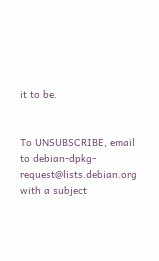it to be.


To UNSUBSCRIBE, email to debian-dpkg-request@lists.debian.org
with a subject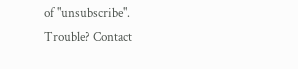of "unsubscribe". Trouble? Contact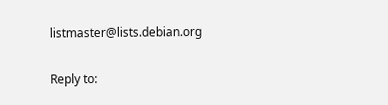listmaster@lists.debian.org

Reply to: